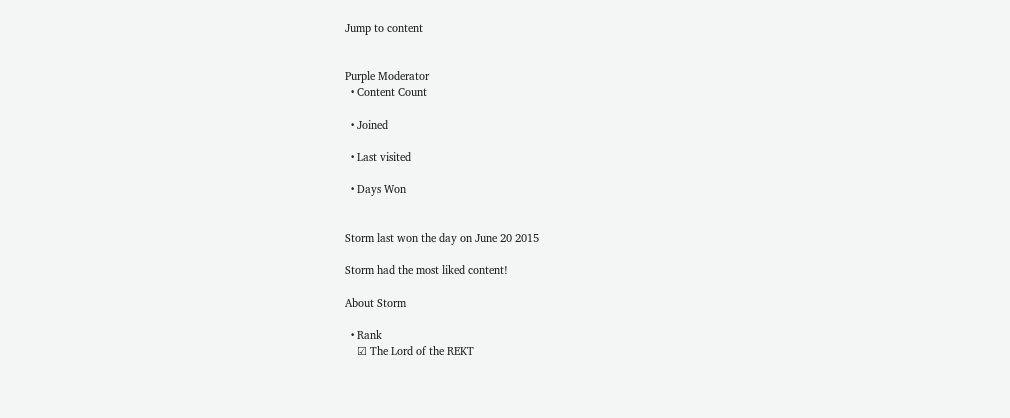Jump to content


Purple Moderator
  • Content Count

  • Joined

  • Last visited

  • Days Won


Storm last won the day on June 20 2015

Storm had the most liked content!

About Storm

  • Rank
    ☑ The Lord of the REKT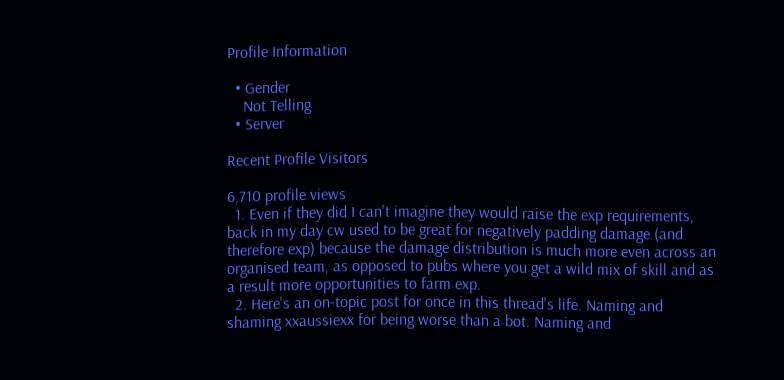Profile Information

  • Gender
    Not Telling
  • Server

Recent Profile Visitors

6,710 profile views
  1. Even if they did I can't imagine they would raise the exp requirements, back in my day cw used to be great for negatively padding damage (and therefore exp) because the damage distribution is much more even across an organised team, as opposed to pubs where you get a wild mix of skill and as a result more opportunities to farm exp.
  2. Here's an on-topic post for once in this thread's life. Naming and shaming xxaussiexx for being worse than a bot. Naming and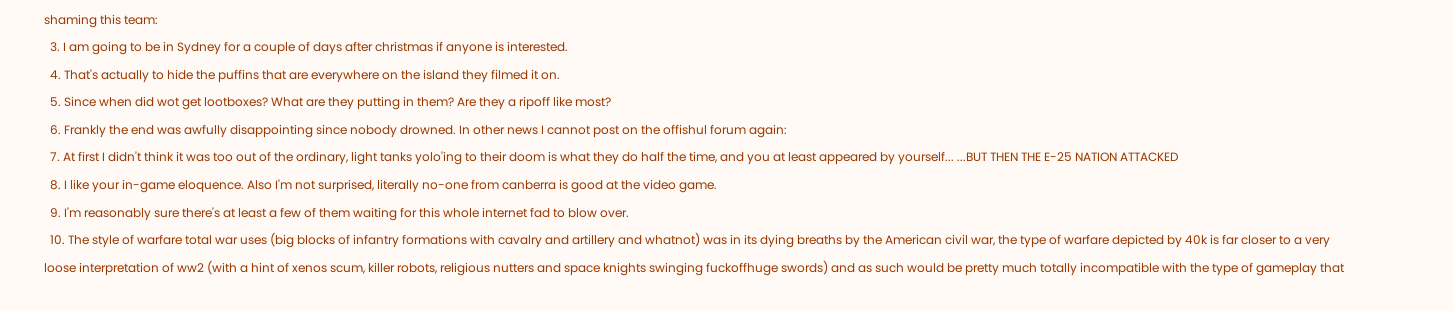shaming this team:
  3. I am going to be in Sydney for a couple of days after christmas if anyone is interested.
  4. That's actually to hide the puffins that are everywhere on the island they filmed it on.
  5. Since when did wot get lootboxes? What are they putting in them? Are they a ripoff like most?
  6. Frankly the end was awfully disappointing since nobody drowned. In other news I cannot post on the offishul forum again:
  7. At first I didn't think it was too out of the ordinary, light tanks yolo'ing to their doom is what they do half the time, and you at least appeared by yourself... ...BUT THEN THE E-25 NATION ATTACKED
  8. I like your in-game eloquence. Also I'm not surprised, literally no-one from canberra is good at the video game.
  9. I'm reasonably sure there's at least a few of them waiting for this whole internet fad to blow over.
  10. The style of warfare total war uses (big blocks of infantry formations with cavalry and artillery and whatnot) was in its dying breaths by the American civil war, the type of warfare depicted by 40k is far closer to a very loose interpretation of ww2 (with a hint of xenos scum, killer robots, religious nutters and space knights swinging fuckoffhuge swords) and as such would be pretty much totally incompatible with the type of gameplay that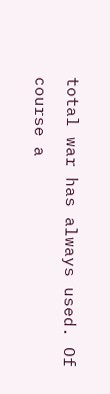total war has always used. Of course a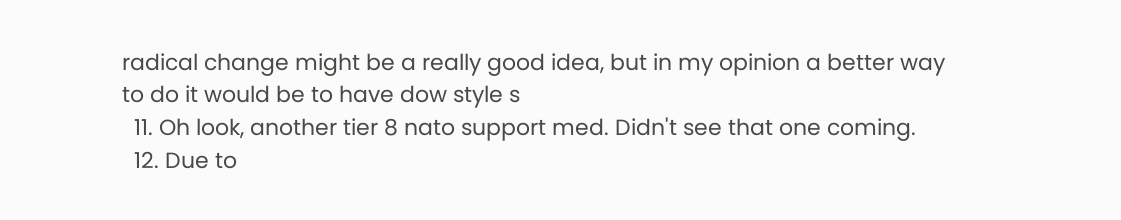radical change might be a really good idea, but in my opinion a better way to do it would be to have dow style s
  11. Oh look, another tier 8 nato support med. Didn't see that one coming.
  12. Due to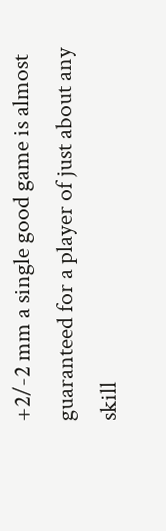+2/-2 mm a single good game is almost guaranteed for a player of just about any skill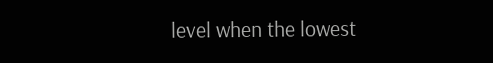level when the lowest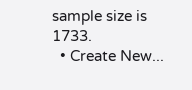sample size is 1733.
  • Create New...